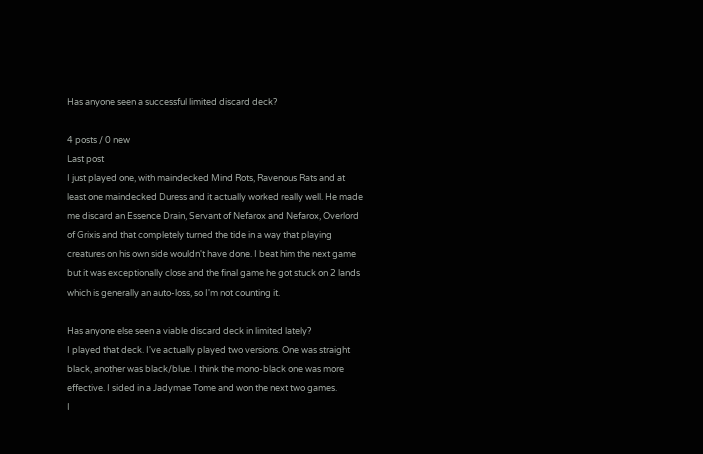Has anyone seen a successful limited discard deck?

4 posts / 0 new
Last post
I just played one, with maindecked Mind Rots, Ravenous Rats and at least one maindecked Duress and it actually worked really well. He made me discard an Essence Drain, Servant of Nefarox and Nefarox, Overlord of Grixis and that completely turned the tide in a way that playing creatures on his own side wouldn't have done. I beat him the next game but it was exceptionally close and the final game he got stuck on 2 lands which is generally an auto-loss, so I'm not counting it.

Has anyone else seen a viable discard deck in limited lately?
I played that deck. I've actually played two versions. One was straight black, another was black/blue. I think the mono-black one was more effective. I sided in a Jadymae Tome and won the next two games.
I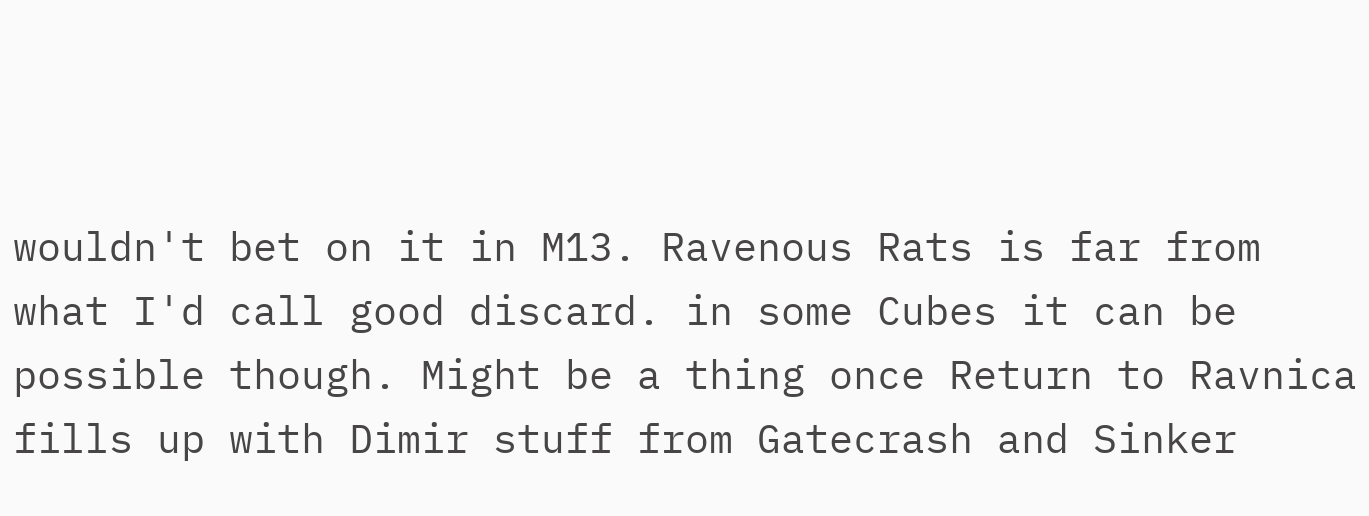wouldn't bet on it in M13. Ravenous Rats is far from what I'd call good discard. in some Cubes it can be possible though. Might be a thing once Return to Ravnica fills up with Dimir stuff from Gatecrash and Sinker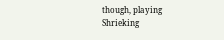though, playing Shrieking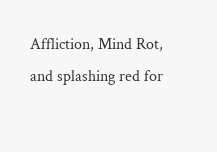Affliction, Mind Rot, and splashing red for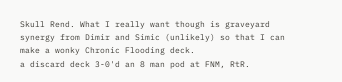Skull Rend. What I really want though is graveyard synergy from Dimir and Simic (unlikely) so that I can make a wonky Chronic Flooding deck.
a discard deck 3-0'd an 8 man pod at FNM, RtR.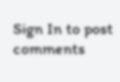Sign In to post comments